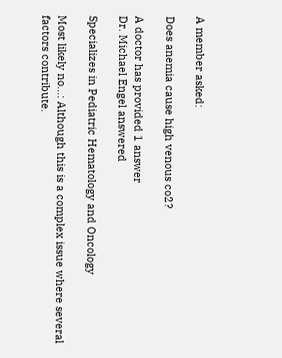A member asked:

Does anemia cause high venous co2?

A doctor has provided 1 answer
Dr. Michael Engel answered

Specializes in Pediatric Hematology and Oncology

Most likely no...: Although this is a complex issue where several factors contribute.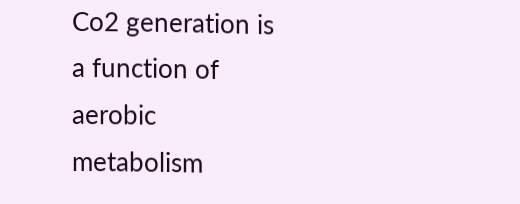Co2 generation is a function of aerobic metabolism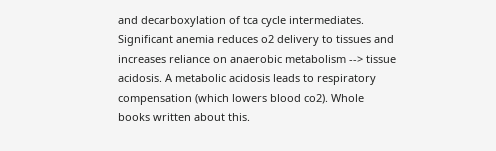and decarboxylation of tca cycle intermediates. Significant anemia reduces o2 delivery to tissues and increases reliance on anaerobic metabolism --> tissue acidosis. A metabolic acidosis leads to respiratory compensation (which lowers blood co2). Whole books written about this.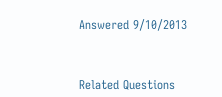Answered 9/10/2013



Related Questions